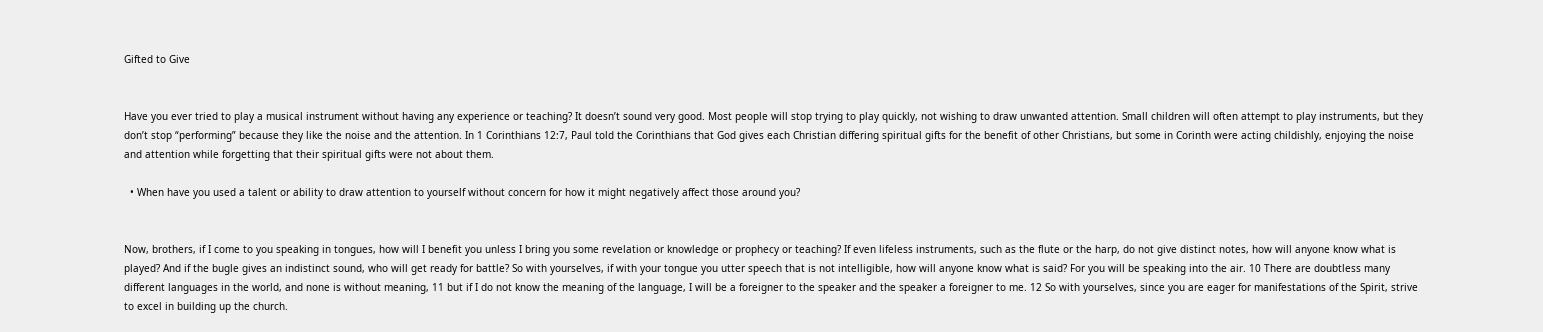Gifted to Give


Have you ever tried to play a musical instrument without having any experience or teaching? It doesn’t sound very good. Most people will stop trying to play quickly, not wishing to draw unwanted attention. Small children will often attempt to play instruments, but they don’t stop “performing” because they like the noise and the attention. In 1 Corinthians 12:7, Paul told the Corinthians that God gives each Christian differing spiritual gifts for the benefit of other Christians, but some in Corinth were acting childishly, enjoying the noise and attention while forgetting that their spiritual gifts were not about them.

  • When have you used a talent or ability to draw attention to yourself without concern for how it might negatively affect those around you?


Now, brothers, if I come to you speaking in tongues, how will I benefit you unless I bring you some revelation or knowledge or prophecy or teaching? If even lifeless instruments, such as the flute or the harp, do not give distinct notes, how will anyone know what is played? And if the bugle gives an indistinct sound, who will get ready for battle? So with yourselves, if with your tongue you utter speech that is not intelligible, how will anyone know what is said? For you will be speaking into the air. 10 There are doubtless many different languages in the world, and none is without meaning, 11 but if I do not know the meaning of the language, I will be a foreigner to the speaker and the speaker a foreigner to me. 12 So with yourselves, since you are eager for manifestations of the Spirit, strive to excel in building up the church.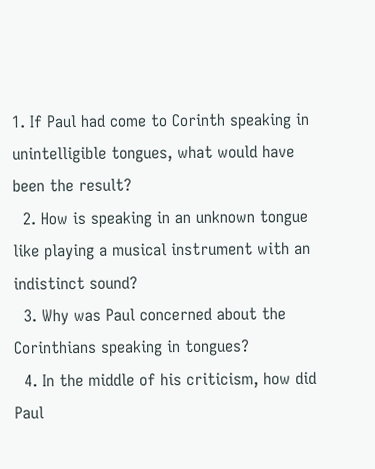1. If Paul had come to Corinth speaking in unintelligible tongues, what would have been the result?
  2. How is speaking in an unknown tongue like playing a musical instrument with an indistinct sound?
  3. Why was Paul concerned about the Corinthians speaking in tongues?
  4. In the middle of his criticism, how did Paul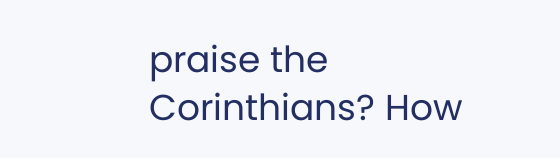praise the Corinthians? How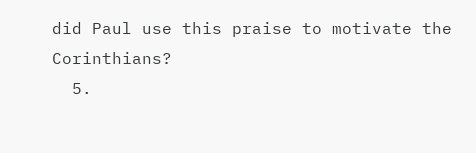did Paul use this praise to motivate the Corinthians?
  5.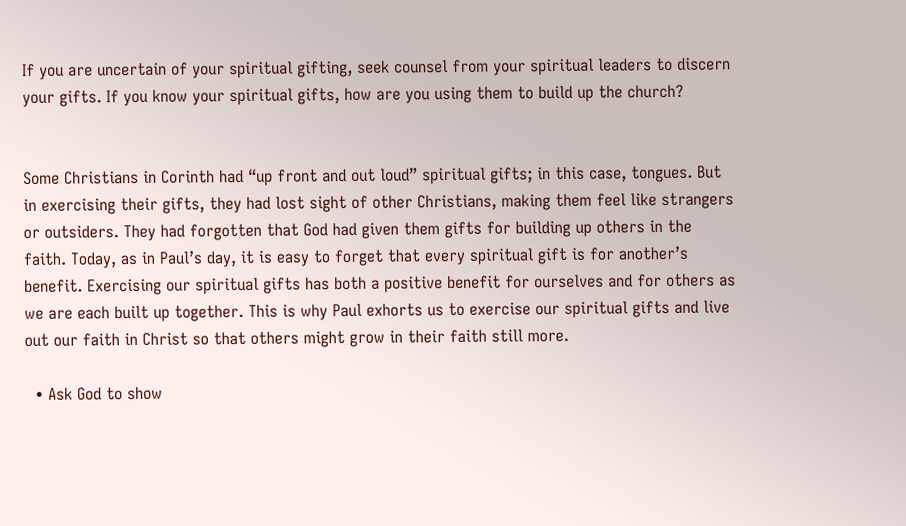If you are uncertain of your spiritual gifting, seek counsel from your spiritual leaders to discern your gifts. If you know your spiritual gifts, how are you using them to build up the church?


Some Christians in Corinth had “up front and out loud” spiritual gifts; in this case, tongues. But in exercising their gifts, they had lost sight of other Christians, making them feel like strangers or outsiders. They had forgotten that God had given them gifts for building up others in the faith. Today, as in Paul’s day, it is easy to forget that every spiritual gift is for another’s benefit. Exercising our spiritual gifts has both a positive benefit for ourselves and for others as we are each built up together. This is why Paul exhorts us to exercise our spiritual gifts and live out our faith in Christ so that others might grow in their faith still more.

  • Ask God to show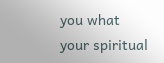you what your spiritual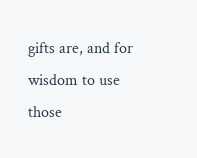gifts are, and for wisdom to use those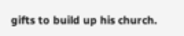gifts to build up his church.